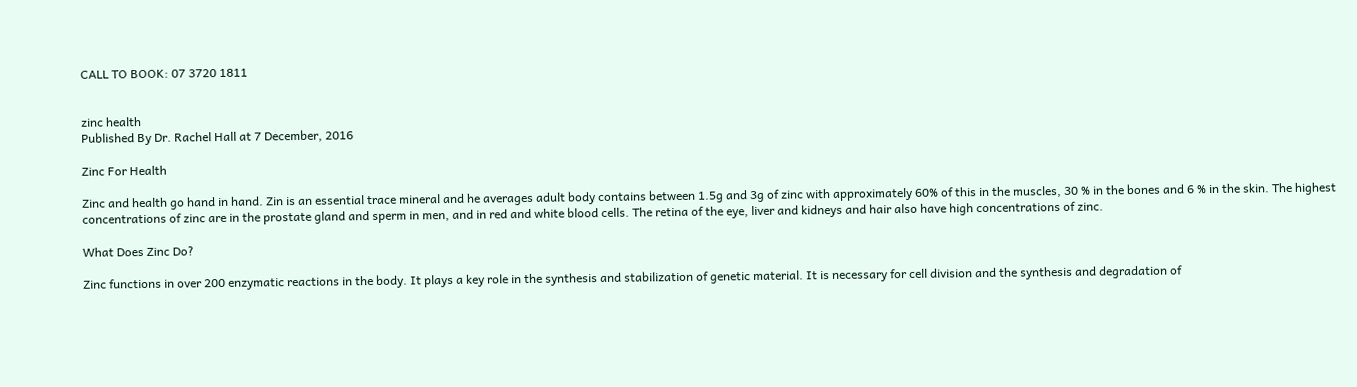CALL TO BOOK: 07 3720 1811


zinc health
Published By Dr. Rachel Hall at 7 December, 2016

Zinc For Health

Zinc and health go hand in hand. Zin is an essential trace mineral and he averages adult body contains between 1.5g and 3g of zinc with approximately 60% of this in the muscles, 30 % in the bones and 6 % in the skin. The highest concentrations of zinc are in the prostate gland and sperm in men, and in red and white blood cells. The retina of the eye, liver and kidneys and hair also have high concentrations of zinc.

What Does Zinc Do?

Zinc functions in over 200 enzymatic reactions in the body. It plays a key role in the synthesis and stabilization of genetic material. It is necessary for cell division and the synthesis and degradation of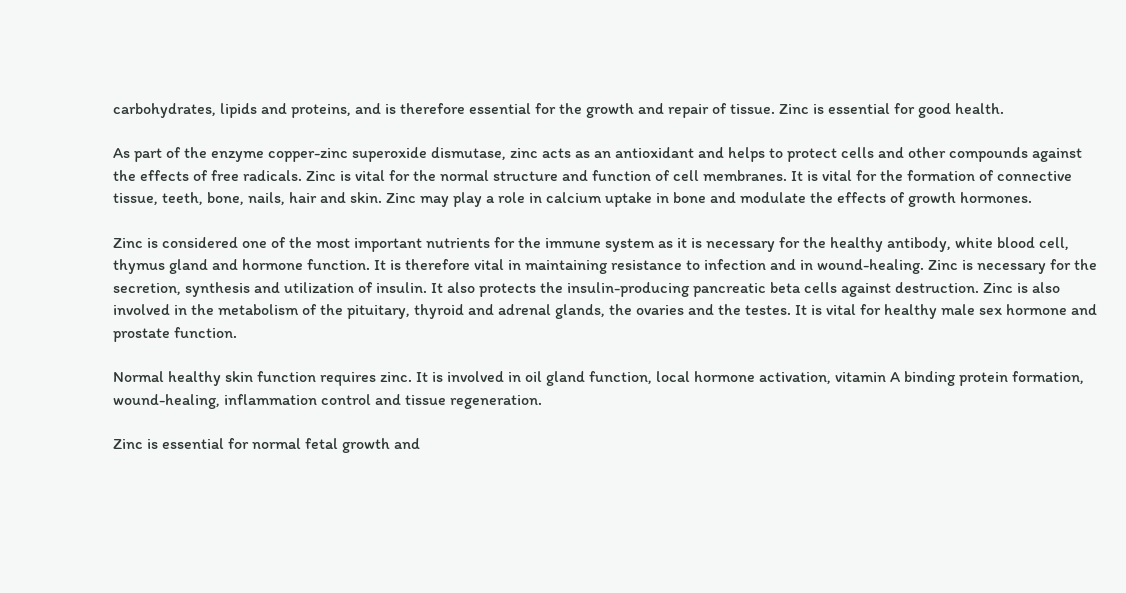carbohydrates, lipids and proteins, and is therefore essential for the growth and repair of tissue. Zinc is essential for good health.

As part of the enzyme copper-zinc superoxide dismutase, zinc acts as an antioxidant and helps to protect cells and other compounds against the effects of free radicals. Zinc is vital for the normal structure and function of cell membranes. It is vital for the formation of connective tissue, teeth, bone, nails, hair and skin. Zinc may play a role in calcium uptake in bone and modulate the effects of growth hormones.

Zinc is considered one of the most important nutrients for the immune system as it is necessary for the healthy antibody, white blood cell, thymus gland and hormone function. It is therefore vital in maintaining resistance to infection and in wound-healing. Zinc is necessary for the secretion, synthesis and utilization of insulin. It also protects the insulin-producing pancreatic beta cells against destruction. Zinc is also involved in the metabolism of the pituitary, thyroid and adrenal glands, the ovaries and the testes. It is vital for healthy male sex hormone and prostate function.

Normal healthy skin function requires zinc. It is involved in oil gland function, local hormone activation, vitamin A binding protein formation, wound-healing, inflammation control and tissue regeneration.

Zinc is essential for normal fetal growth and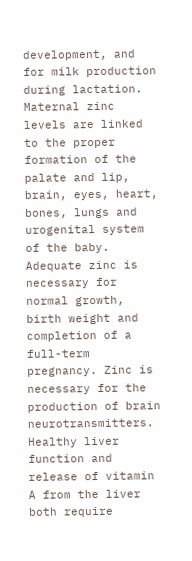development, and for milk production during lactation. Maternal zinc levels are linked to the proper formation of the palate and lip, brain, eyes, heart, bones, lungs and urogenital system of the baby. Adequate zinc is necessary for normal growth, birth weight and completion of a full-term pregnancy. Zinc is necessary for the production of brain neurotransmitters. Healthy liver function and release of vitamin A from the liver both require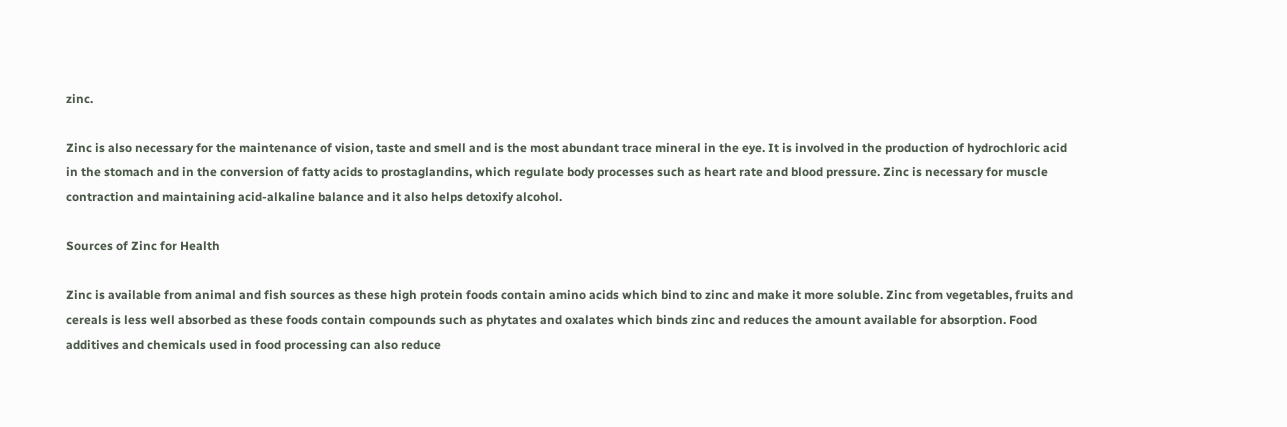zinc.

Zinc is also necessary for the maintenance of vision, taste and smell and is the most abundant trace mineral in the eye. It is involved in the production of hydrochloric acid in the stomach and in the conversion of fatty acids to prostaglandins, which regulate body processes such as heart rate and blood pressure. Zinc is necessary for muscle contraction and maintaining acid-alkaline balance and it also helps detoxify alcohol.

Sources of Zinc for Health

Zinc is available from animal and fish sources as these high protein foods contain amino acids which bind to zinc and make it more soluble. Zinc from vegetables, fruits and cereals is less well absorbed as these foods contain compounds such as phytates and oxalates which binds zinc and reduces the amount available for absorption. Food additives and chemicals used in food processing can also reduce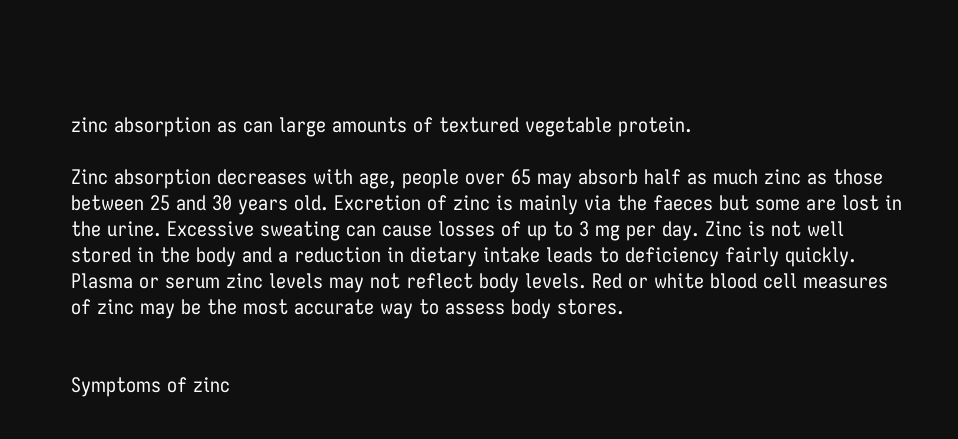zinc absorption as can large amounts of textured vegetable protein.

Zinc absorption decreases with age, people over 65 may absorb half as much zinc as those between 25 and 30 years old. Excretion of zinc is mainly via the faeces but some are lost in the urine. Excessive sweating can cause losses of up to 3 mg per day. Zinc is not well stored in the body and a reduction in dietary intake leads to deficiency fairly quickly. Plasma or serum zinc levels may not reflect body levels. Red or white blood cell measures of zinc may be the most accurate way to assess body stores.


Symptoms of zinc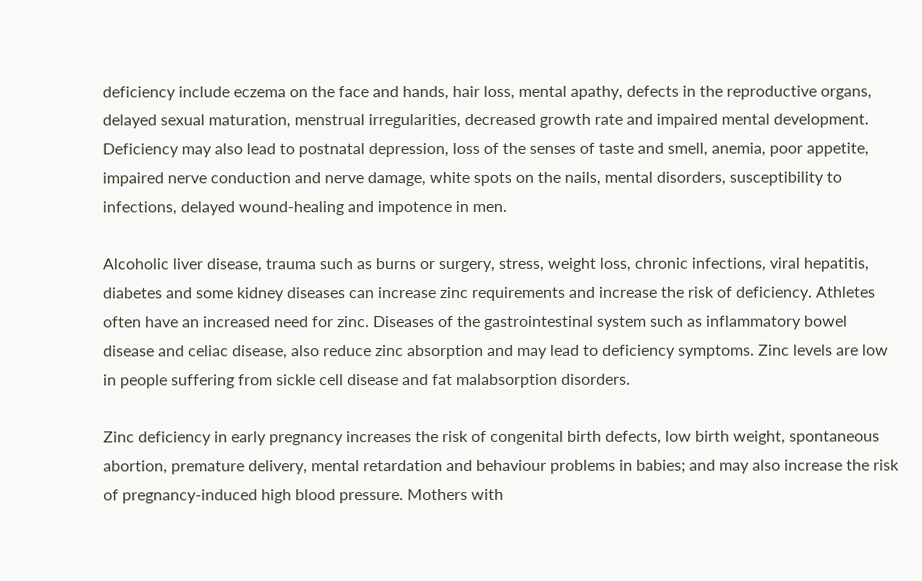deficiency include eczema on the face and hands, hair loss, mental apathy, defects in the reproductive organs, delayed sexual maturation, menstrual irregularities, decreased growth rate and impaired mental development. Deficiency may also lead to postnatal depression, loss of the senses of taste and smell, anemia, poor appetite, impaired nerve conduction and nerve damage, white spots on the nails, mental disorders, susceptibility to infections, delayed wound-healing and impotence in men.

Alcoholic liver disease, trauma such as burns or surgery, stress, weight loss, chronic infections, viral hepatitis, diabetes and some kidney diseases can increase zinc requirements and increase the risk of deficiency. Athletes often have an increased need for zinc. Diseases of the gastrointestinal system such as inflammatory bowel disease and celiac disease, also reduce zinc absorption and may lead to deficiency symptoms. Zinc levels are low in people suffering from sickle cell disease and fat malabsorption disorders.

Zinc deficiency in early pregnancy increases the risk of congenital birth defects, low birth weight, spontaneous abortion, premature delivery, mental retardation and behaviour problems in babies; and may also increase the risk of pregnancy-induced high blood pressure. Mothers with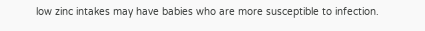low zinc intakes may have babies who are more susceptible to infection.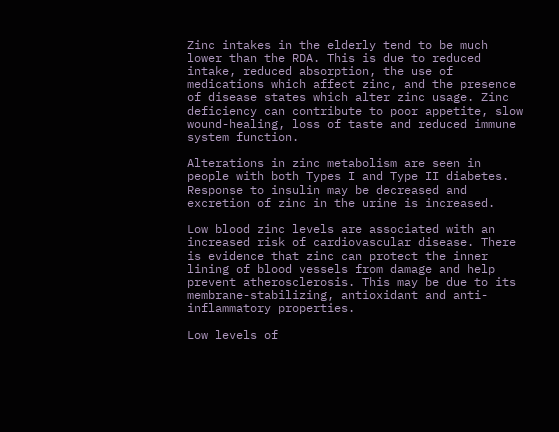Zinc intakes in the elderly tend to be much lower than the RDA. This is due to reduced intake, reduced absorption, the use of medications which affect zinc, and the presence of disease states which alter zinc usage. Zinc deficiency can contribute to poor appetite, slow wound-healing, loss of taste and reduced immune system function.

Alterations in zinc metabolism are seen in people with both Types I and Type II diabetes. Response to insulin may be decreased and excretion of zinc in the urine is increased.

Low blood zinc levels are associated with an increased risk of cardiovascular disease. There is evidence that zinc can protect the inner lining of blood vessels from damage and help prevent atherosclerosis. This may be due to its membrane-stabilizing, antioxidant and anti-inflammatory properties.

Low levels of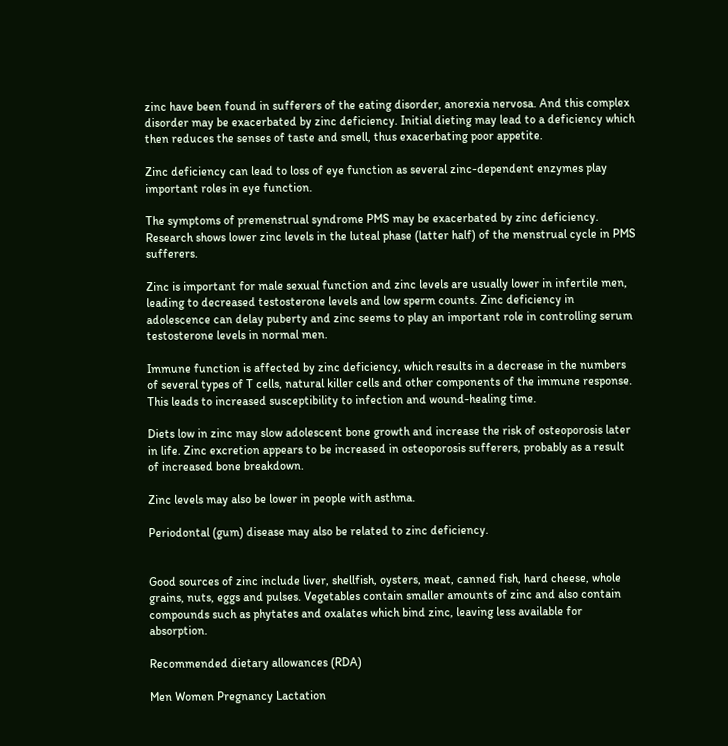zinc have been found in sufferers of the eating disorder, anorexia nervosa. And this complex disorder may be exacerbated by zinc deficiency. Initial dieting may lead to a deficiency which then reduces the senses of taste and smell, thus exacerbating poor appetite.

Zinc deficiency can lead to loss of eye function as several zinc-dependent enzymes play important roles in eye function.

The symptoms of premenstrual syndrome PMS may be exacerbated by zinc deficiency. Research shows lower zinc levels in the luteal phase (latter half) of the menstrual cycle in PMS sufferers.

Zinc is important for male sexual function and zinc levels are usually lower in infertile men, leading to decreased testosterone levels and low sperm counts. Zinc deficiency in adolescence can delay puberty and zinc seems to play an important role in controlling serum testosterone levels in normal men.

Immune function is affected by zinc deficiency, which results in a decrease in the numbers of several types of T cells, natural killer cells and other components of the immune response. This leads to increased susceptibility to infection and wound-healing time.

Diets low in zinc may slow adolescent bone growth and increase the risk of osteoporosis later in life. Zinc excretion appears to be increased in osteoporosis sufferers, probably as a result of increased bone breakdown.

Zinc levels may also be lower in people with asthma.

Periodontal (gum) disease may also be related to zinc deficiency.


Good sources of zinc include liver, shellfish, oysters, meat, canned fish, hard cheese, whole grains, nuts, eggs and pulses. Vegetables contain smaller amounts of zinc and also contain compounds such as phytates and oxalates which bind zinc, leaving less available for absorption.

Recommended dietary allowances (RDA)

Men Women Pregnancy Lactation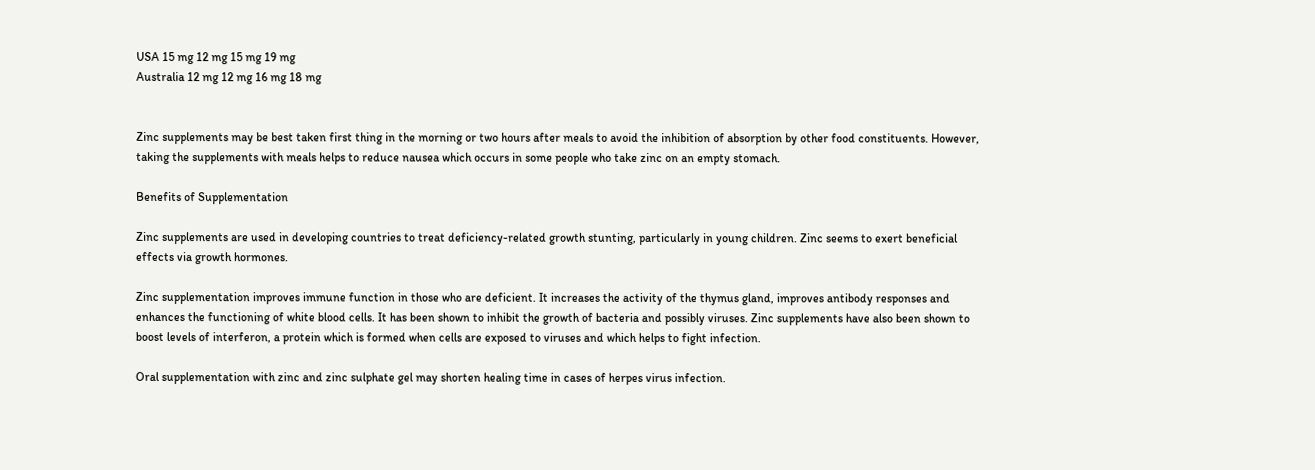USA 15 mg 12 mg 15 mg 19 mg
Australia 12 mg 12 mg 16 mg 18 mg


Zinc supplements may be best taken first thing in the morning or two hours after meals to avoid the inhibition of absorption by other food constituents. However, taking the supplements with meals helps to reduce nausea which occurs in some people who take zinc on an empty stomach.

Benefits of Supplementation

Zinc supplements are used in developing countries to treat deficiency-related growth stunting, particularly in young children. Zinc seems to exert beneficial effects via growth hormones.

Zinc supplementation improves immune function in those who are deficient. It increases the activity of the thymus gland, improves antibody responses and enhances the functioning of white blood cells. It has been shown to inhibit the growth of bacteria and possibly viruses. Zinc supplements have also been shown to boost levels of interferon, a protein which is formed when cells are exposed to viruses and which helps to fight infection.

Oral supplementation with zinc and zinc sulphate gel may shorten healing time in cases of herpes virus infection.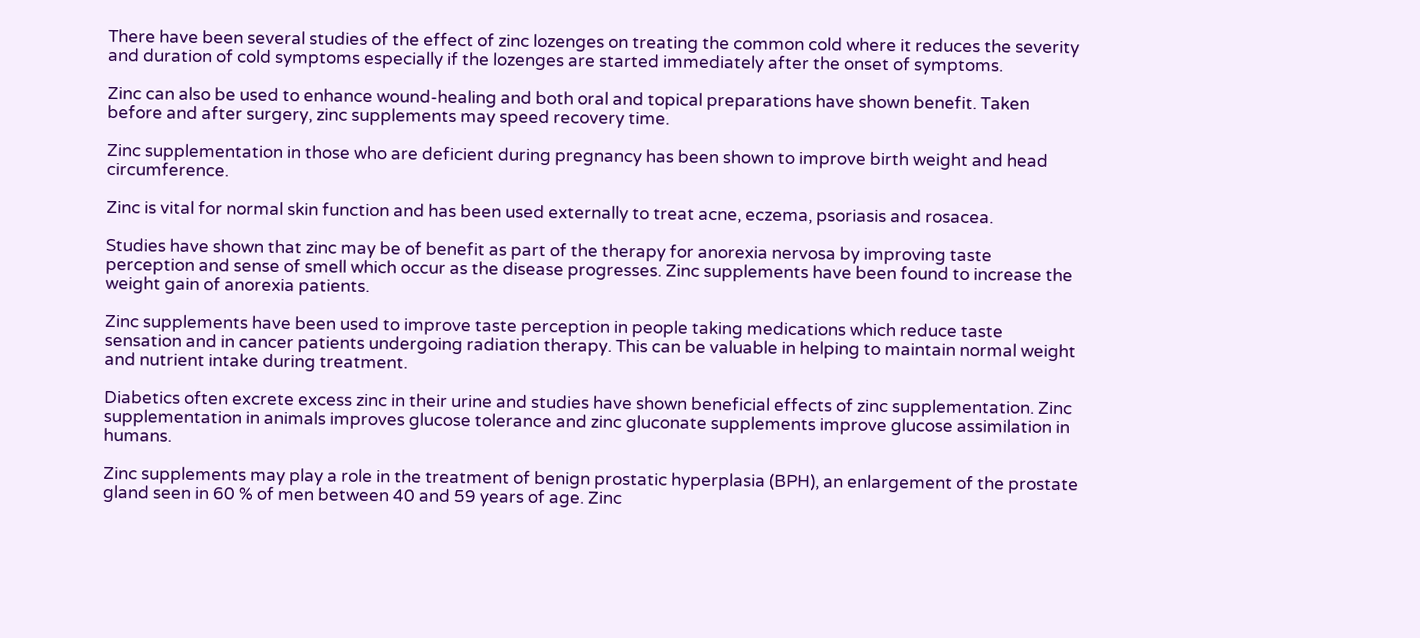There have been several studies of the effect of zinc lozenges on treating the common cold where it reduces the severity and duration of cold symptoms especially if the lozenges are started immediately after the onset of symptoms.

Zinc can also be used to enhance wound-healing and both oral and topical preparations have shown benefit. Taken before and after surgery, zinc supplements may speed recovery time.

Zinc supplementation in those who are deficient during pregnancy has been shown to improve birth weight and head circumference.

Zinc is vital for normal skin function and has been used externally to treat acne, eczema, psoriasis and rosacea.

Studies have shown that zinc may be of benefit as part of the therapy for anorexia nervosa by improving taste perception and sense of smell which occur as the disease progresses. Zinc supplements have been found to increase the weight gain of anorexia patients.

Zinc supplements have been used to improve taste perception in people taking medications which reduce taste sensation and in cancer patients undergoing radiation therapy. This can be valuable in helping to maintain normal weight and nutrient intake during treatment.

Diabetics often excrete excess zinc in their urine and studies have shown beneficial effects of zinc supplementation. Zinc supplementation in animals improves glucose tolerance and zinc gluconate supplements improve glucose assimilation in humans.

Zinc supplements may play a role in the treatment of benign prostatic hyperplasia (BPH), an enlargement of the prostate gland seen in 60 % of men between 40 and 59 years of age. Zinc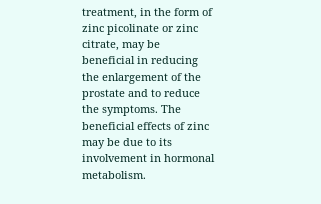treatment, in the form of zinc picolinate or zinc citrate, may be beneficial in reducing the enlargement of the prostate and to reduce the symptoms. The beneficial effects of zinc may be due to its involvement in hormonal metabolism.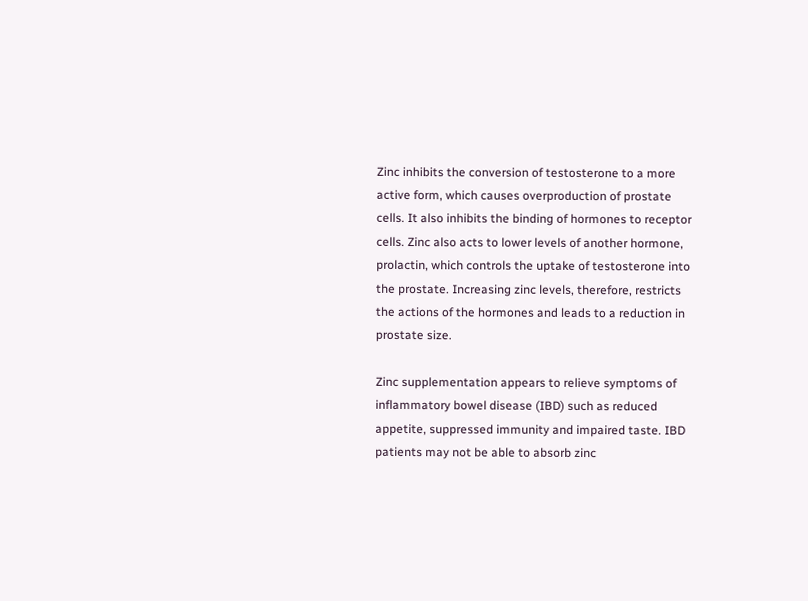Zinc inhibits the conversion of testosterone to a more active form, which causes overproduction of prostate cells. It also inhibits the binding of hormones to receptor cells. Zinc also acts to lower levels of another hormone, prolactin, which controls the uptake of testosterone into the prostate. Increasing zinc levels, therefore, restricts the actions of the hormones and leads to a reduction in prostate size.

Zinc supplementation appears to relieve symptoms of inflammatory bowel disease (IBD) such as reduced appetite, suppressed immunity and impaired taste. IBD patients may not be able to absorb zinc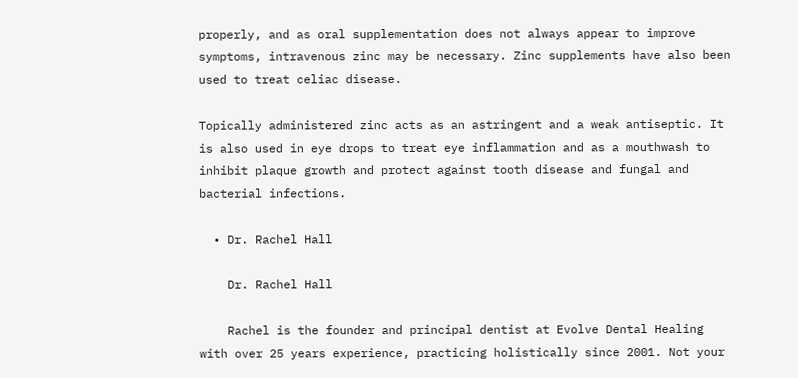properly, and as oral supplementation does not always appear to improve symptoms, intravenous zinc may be necessary. Zinc supplements have also been used to treat celiac disease.

Topically administered zinc acts as an astringent and a weak antiseptic. It is also used in eye drops to treat eye inflammation and as a mouthwash to inhibit plaque growth and protect against tooth disease and fungal and bacterial infections.

  • Dr. Rachel Hall

    Dr. Rachel Hall

    Rachel is the founder and principal dentist at Evolve Dental Healing with over 25 years experience, practicing holistically since 2001. Not your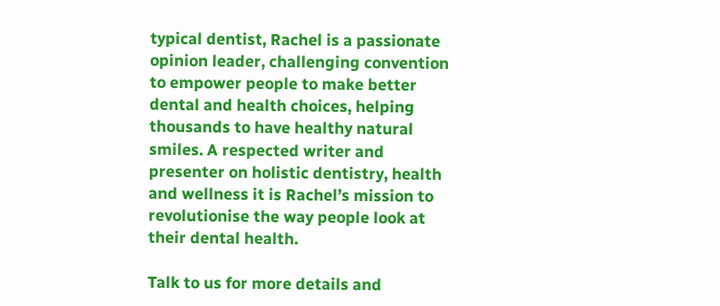typical dentist, Rachel is a passionate opinion leader, challenging convention to empower people to make better dental and health choices, helping thousands to have healthy natural smiles. A respected writer and presenter on holistic dentistry, health and wellness it is Rachel’s mission to revolutionise the way people look at their dental health.

Talk to us for more details and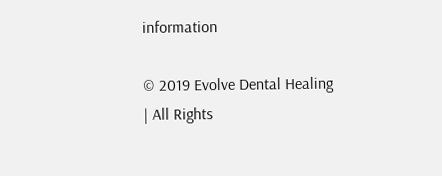information

© 2019 Evolve Dental Healing
| All Rights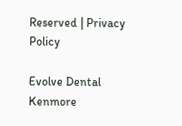Reserved | Privacy Policy

Evolve Dental Kenmore